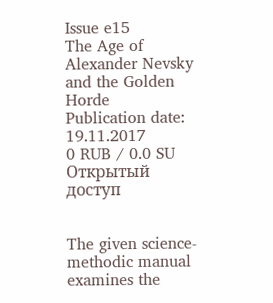Issue e15
The Age of Alexander Nevsky and the Golden Horde
Publication date: 19.11.2017
0 RUB / 0.0 SU
Открытый доступ


The given science-methodic manual examines the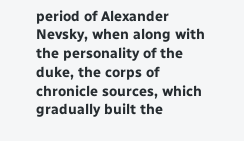period of Alexander Nevsky, when along with the personality of the duke, the corps of chronicle sources, which gradually built the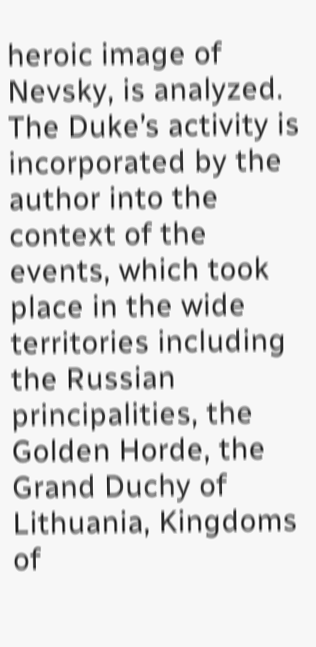heroic image of Nevsky, is analyzed. The Duke’s activity is incorporated by the author into the context of the events, which took place in the wide territories including the Russian principalities, the Golden Horde, the Grand Duchy of Lithuania, Kingdoms of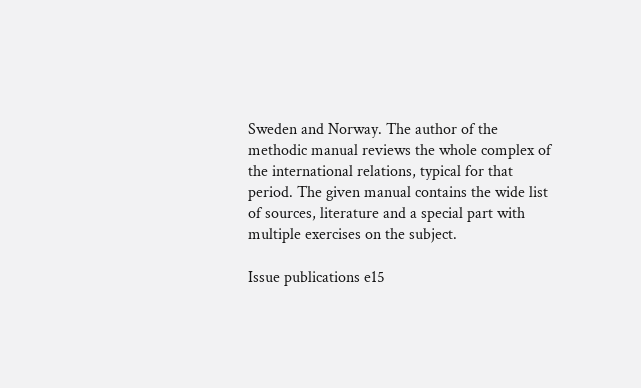Sweden and Norway. The author of the methodic manual reviews the whole complex of the international relations, typical for that period. The given manual contains the wide list of sources, literature and a special part with multiple exercises on the subject.

Issue publications e15